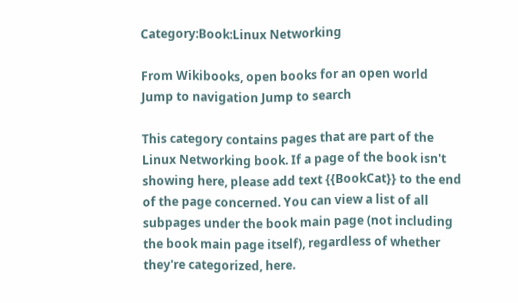Category:Book:Linux Networking

From Wikibooks, open books for an open world
Jump to navigation Jump to search

This category contains pages that are part of the Linux Networking book. If a page of the book isn't showing here, please add text {{BookCat}} to the end of the page concerned. You can view a list of all subpages under the book main page (not including the book main page itself), regardless of whether they're categorized, here.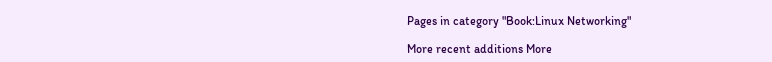Pages in category "Book:Linux Networking"

More recent additions More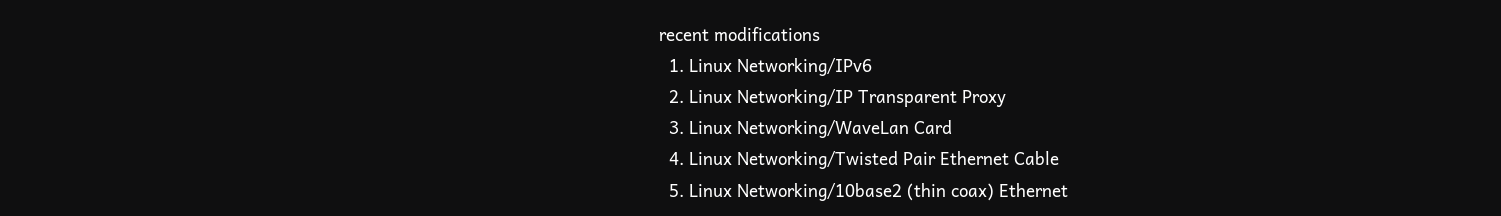recent modifications
  1. Linux Networking/IPv6
  2. Linux Networking/IP Transparent Proxy
  3. Linux Networking/WaveLan Card
  4. Linux Networking/Twisted Pair Ethernet Cable
  5. Linux Networking/10base2 (thin coax) Ethernet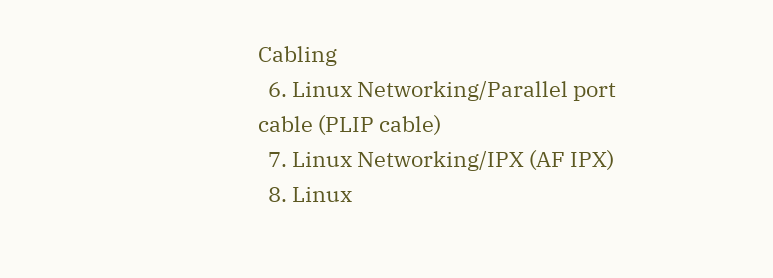Cabling
  6. Linux Networking/Parallel port cable (PLIP cable)
  7. Linux Networking/IPX (AF IPX)
  8. Linux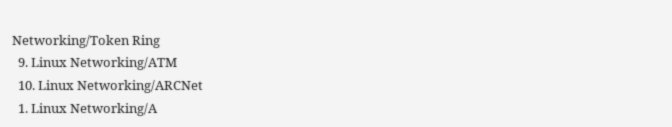Networking/Token Ring
  9. Linux Networking/ATM
  10. Linux Networking/ARCNet
  1. Linux Networking/A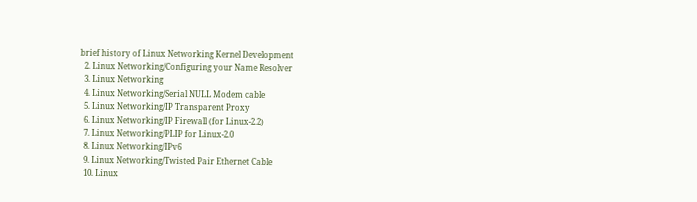brief history of Linux Networking Kernel Development
  2. Linux Networking/Configuring your Name Resolver
  3. Linux Networking
  4. Linux Networking/Serial NULL Modem cable
  5. Linux Networking/IP Transparent Proxy
  6. Linux Networking/IP Firewall (for Linux-2.2)
  7. Linux Networking/PLIP for Linux-2.0
  8. Linux Networking/IPv6
  9. Linux Networking/Twisted Pair Ethernet Cable
  10. Linux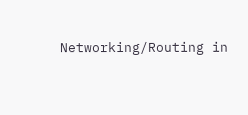Networking/Routing in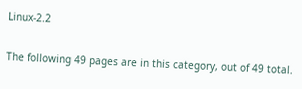Linux-2.2

The following 49 pages are in this category, out of 49 total.